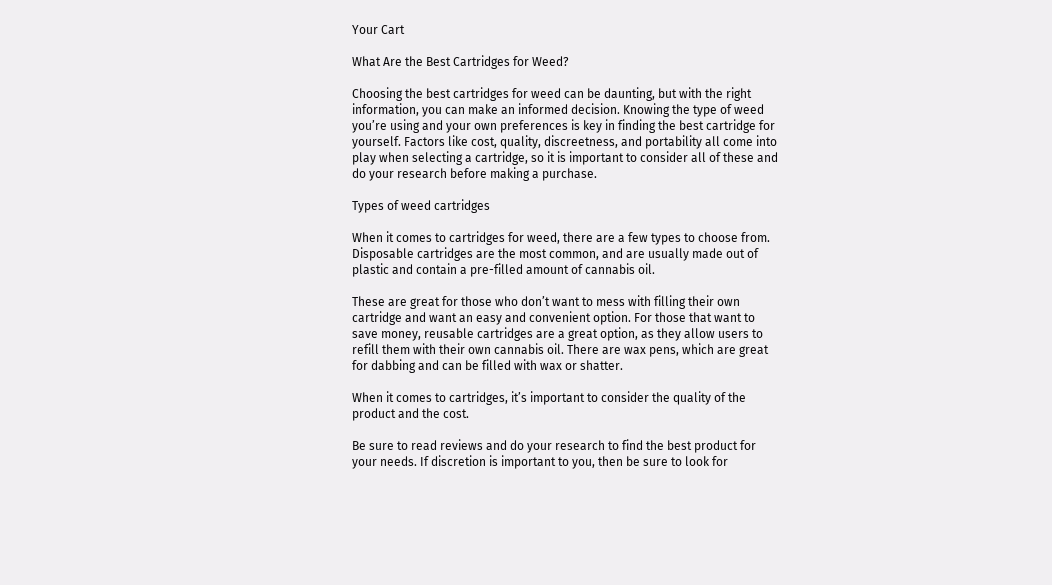Your Cart

What Are the Best Cartridges for Weed?

Choosing the best cartridges for weed can be daunting, but with the right information, you can make an informed decision. Knowing the type of weed you’re using and your own preferences is key in finding the best cartridge for yourself. Factors like cost, quality, discreetness, and portability all come into play when selecting a cartridge, so it is important to consider all of these and do your research before making a purchase.

Types of weed cartridges

When it comes to cartridges for weed, there are a few types to choose from. Disposable cartridges are the most common, and are usually made out of plastic and contain a pre-filled amount of cannabis oil.

These are great for those who don’t want to mess with filling their own cartridge and want an easy and convenient option. For those that want to save money, reusable cartridges are a great option, as they allow users to refill them with their own cannabis oil. There are wax pens, which are great for dabbing and can be filled with wax or shatter.

When it comes to cartridges, it’s important to consider the quality of the product and the cost.

Be sure to read reviews and do your research to find the best product for your needs. If discretion is important to you, then be sure to look for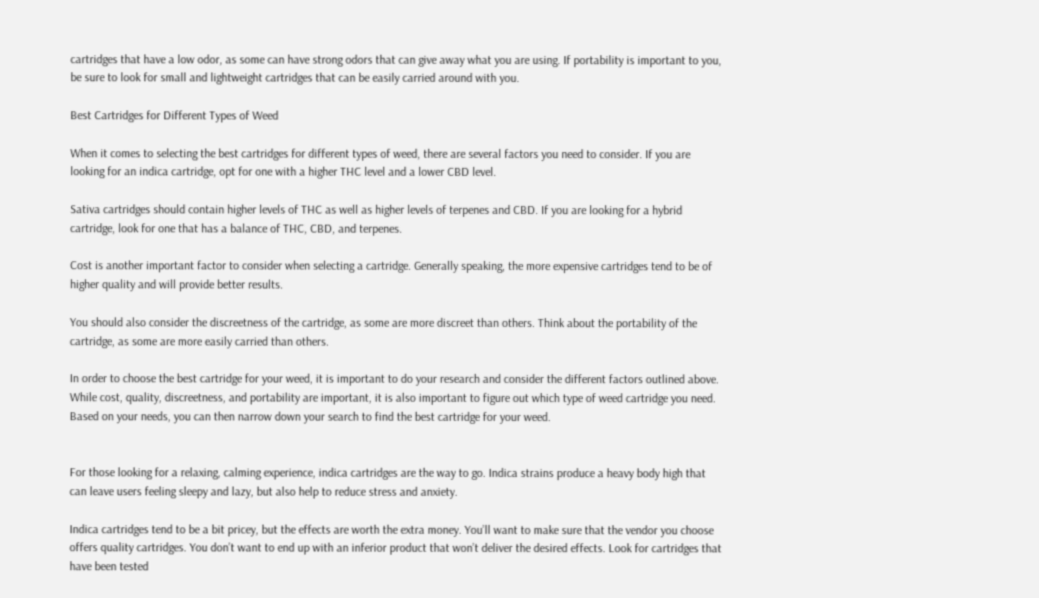cartridges that have a low odor, as some can have strong odors that can give away what you are using. If portability is important to you, be sure to look for small and lightweight cartridges that can be easily carried around with you.

Best Cartridges for Different Types of Weed

When it comes to selecting the best cartridges for different types of weed, there are several factors you need to consider. If you are looking for an indica cartridge, opt for one with a higher THC level and a lower CBD level.

Sativa cartridges should contain higher levels of THC as well as higher levels of terpenes and CBD. If you are looking for a hybrid cartridge, look for one that has a balance of THC, CBD, and terpenes.

Cost is another important factor to consider when selecting a cartridge. Generally speaking, the more expensive cartridges tend to be of higher quality and will provide better results.

You should also consider the discreetness of the cartridge, as some are more discreet than others. Think about the portability of the cartridge, as some are more easily carried than others.

In order to choose the best cartridge for your weed, it is important to do your research and consider the different factors outlined above. While cost, quality, discreetness, and portability are important, it is also important to figure out which type of weed cartridge you need. Based on your needs, you can then narrow down your search to find the best cartridge for your weed.


For those looking for a relaxing, calming experience, indica cartridges are the way to go. Indica strains produce a heavy body high that can leave users feeling sleepy and lazy, but also help to reduce stress and anxiety.

Indica cartridges tend to be a bit pricey, but the effects are worth the extra money. You’ll want to make sure that the vendor you choose offers quality cartridges. You don’t want to end up with an inferior product that won’t deliver the desired effects. Look for cartridges that have been tested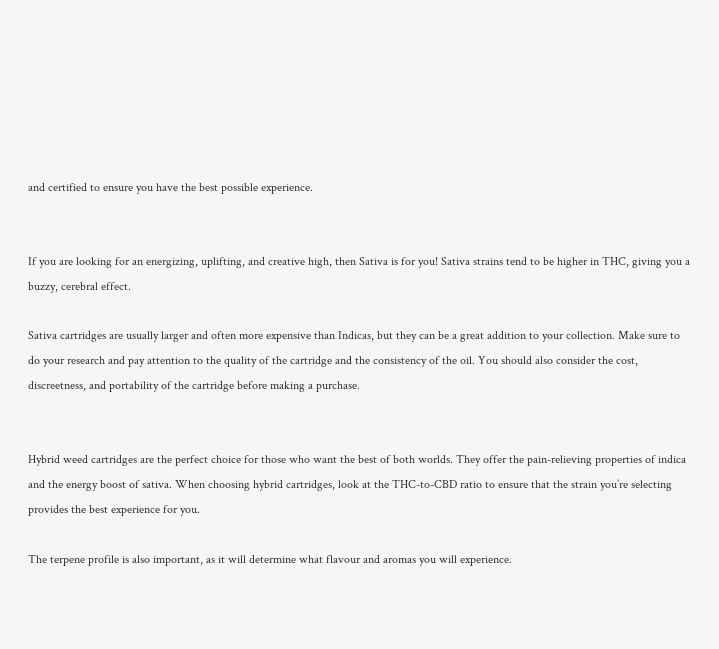and certified to ensure you have the best possible experience.


If you are looking for an energizing, uplifting, and creative high, then Sativa is for you! Sativa strains tend to be higher in THC, giving you a buzzy, cerebral effect.

Sativa cartridges are usually larger and often more expensive than Indicas, but they can be a great addition to your collection. Make sure to do your research and pay attention to the quality of the cartridge and the consistency of the oil. You should also consider the cost, discreetness, and portability of the cartridge before making a purchase.


Hybrid weed cartridges are the perfect choice for those who want the best of both worlds. They offer the pain-relieving properties of indica and the energy boost of sativa. When choosing hybrid cartridges, look at the THC-to-CBD ratio to ensure that the strain you’re selecting provides the best experience for you.

The terpene profile is also important, as it will determine what flavour and aromas you will experience.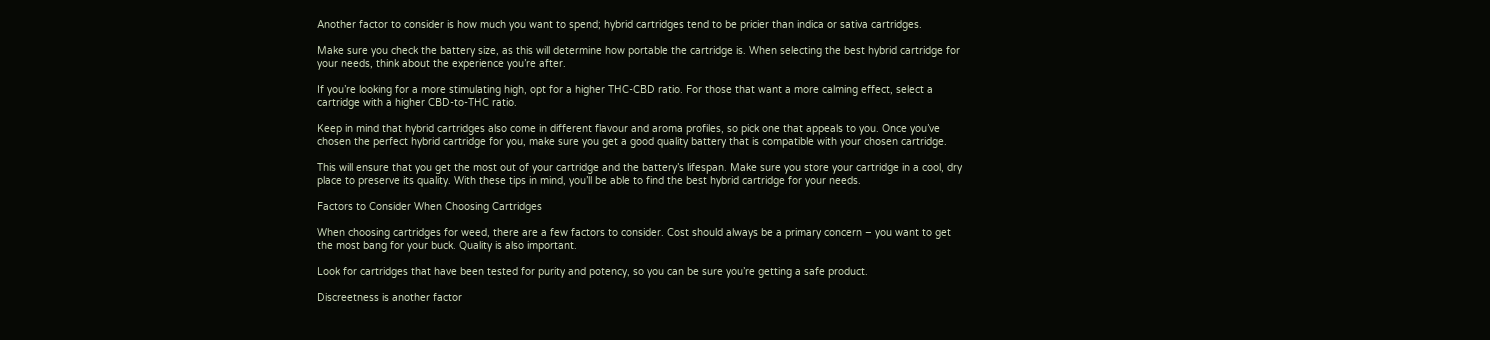Another factor to consider is how much you want to spend; hybrid cartridges tend to be pricier than indica or sativa cartridges.

Make sure you check the battery size, as this will determine how portable the cartridge is. When selecting the best hybrid cartridge for your needs, think about the experience you’re after.

If you’re looking for a more stimulating high, opt for a higher THC-CBD ratio. For those that want a more calming effect, select a cartridge with a higher CBD-to-THC ratio.

Keep in mind that hybrid cartridges also come in different flavour and aroma profiles, so pick one that appeals to you. Once you’ve chosen the perfect hybrid cartridge for you, make sure you get a good quality battery that is compatible with your chosen cartridge.

This will ensure that you get the most out of your cartridge and the battery’s lifespan. Make sure you store your cartridge in a cool, dry place to preserve its quality. With these tips in mind, you’ll be able to find the best hybrid cartridge for your needs.

Factors to Consider When Choosing Cartridges

When choosing cartridges for weed, there are a few factors to consider. Cost should always be a primary concern – you want to get the most bang for your buck. Quality is also important.

Look for cartridges that have been tested for purity and potency, so you can be sure you’re getting a safe product.

Discreetness is another factor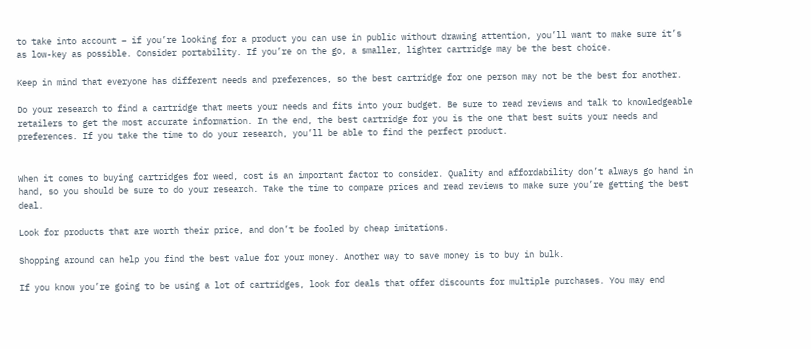to take into account – if you’re looking for a product you can use in public without drawing attention, you’ll want to make sure it’s as low-key as possible. Consider portability. If you’re on the go, a smaller, lighter cartridge may be the best choice.

Keep in mind that everyone has different needs and preferences, so the best cartridge for one person may not be the best for another.

Do your research to find a cartridge that meets your needs and fits into your budget. Be sure to read reviews and talk to knowledgeable retailers to get the most accurate information. In the end, the best cartridge for you is the one that best suits your needs and preferences. If you take the time to do your research, you’ll be able to find the perfect product.


When it comes to buying cartridges for weed, cost is an important factor to consider. Quality and affordability don’t always go hand in hand, so you should be sure to do your research. Take the time to compare prices and read reviews to make sure you’re getting the best deal.

Look for products that are worth their price, and don’t be fooled by cheap imitations.

Shopping around can help you find the best value for your money. Another way to save money is to buy in bulk.

If you know you’re going to be using a lot of cartridges, look for deals that offer discounts for multiple purchases. You may end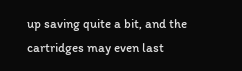up saving quite a bit, and the cartridges may even last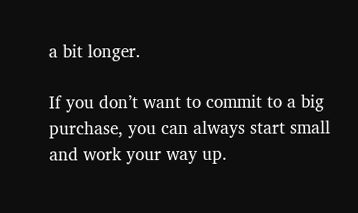a bit longer.

If you don’t want to commit to a big purchase, you can always start small and work your way up.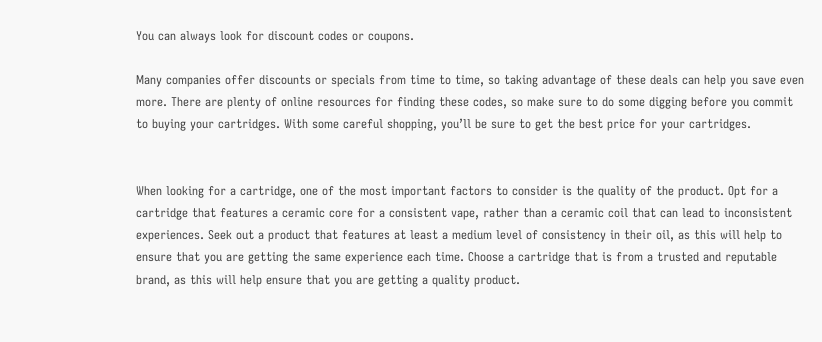You can always look for discount codes or coupons.

Many companies offer discounts or specials from time to time, so taking advantage of these deals can help you save even more. There are plenty of online resources for finding these codes, so make sure to do some digging before you commit to buying your cartridges. With some careful shopping, you’ll be sure to get the best price for your cartridges.


When looking for a cartridge, one of the most important factors to consider is the quality of the product. Opt for a cartridge that features a ceramic core for a consistent vape, rather than a ceramic coil that can lead to inconsistent experiences. Seek out a product that features at least a medium level of consistency in their oil, as this will help to ensure that you are getting the same experience each time. Choose a cartridge that is from a trusted and reputable brand, as this will help ensure that you are getting a quality product.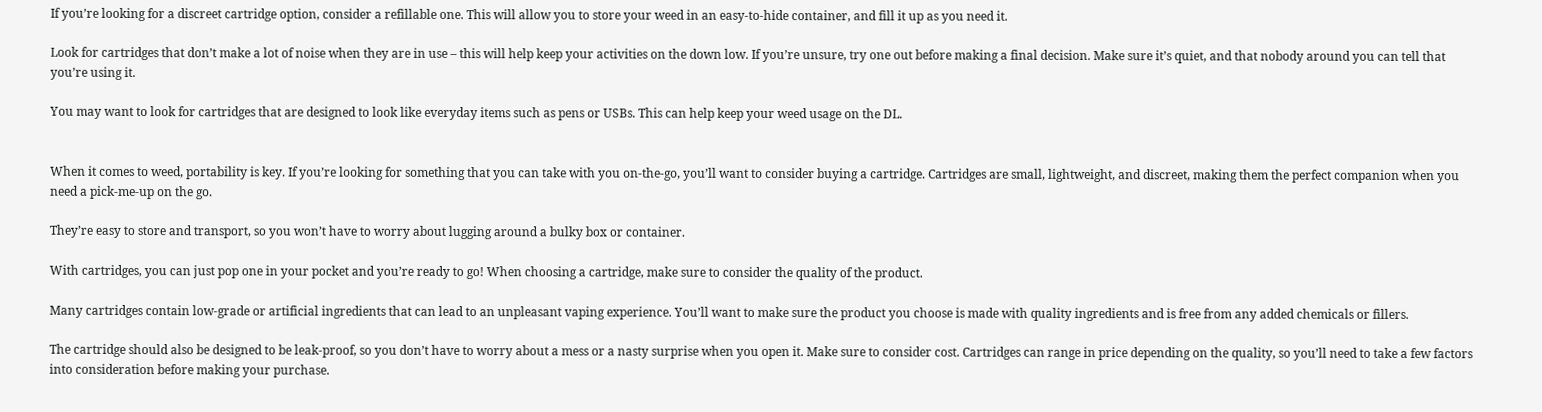If you’re looking for a discreet cartridge option, consider a refillable one. This will allow you to store your weed in an easy-to-hide container, and fill it up as you need it.

Look for cartridges that don’t make a lot of noise when they are in use – this will help keep your activities on the down low. If you’re unsure, try one out before making a final decision. Make sure it’s quiet, and that nobody around you can tell that you’re using it.

You may want to look for cartridges that are designed to look like everyday items such as pens or USBs. This can help keep your weed usage on the DL.


When it comes to weed, portability is key. If you’re looking for something that you can take with you on-the-go, you’ll want to consider buying a cartridge. Cartridges are small, lightweight, and discreet, making them the perfect companion when you need a pick-me-up on the go.

They’re easy to store and transport, so you won’t have to worry about lugging around a bulky box or container.

With cartridges, you can just pop one in your pocket and you’re ready to go! When choosing a cartridge, make sure to consider the quality of the product.

Many cartridges contain low-grade or artificial ingredients that can lead to an unpleasant vaping experience. You’ll want to make sure the product you choose is made with quality ingredients and is free from any added chemicals or fillers.

The cartridge should also be designed to be leak-proof, so you don’t have to worry about a mess or a nasty surprise when you open it. Make sure to consider cost. Cartridges can range in price depending on the quality, so you’ll need to take a few factors into consideration before making your purchase.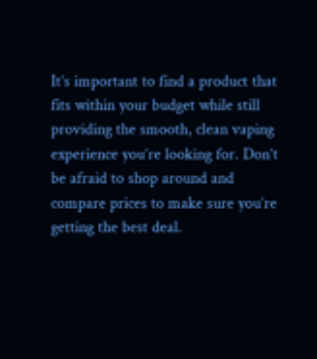It’s important to find a product that fits within your budget while still providing the smooth, clean vaping experience you’re looking for. Don’t be afraid to shop around and compare prices to make sure you’re getting the best deal.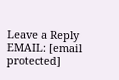Leave a Reply
EMAIL: [email protected]